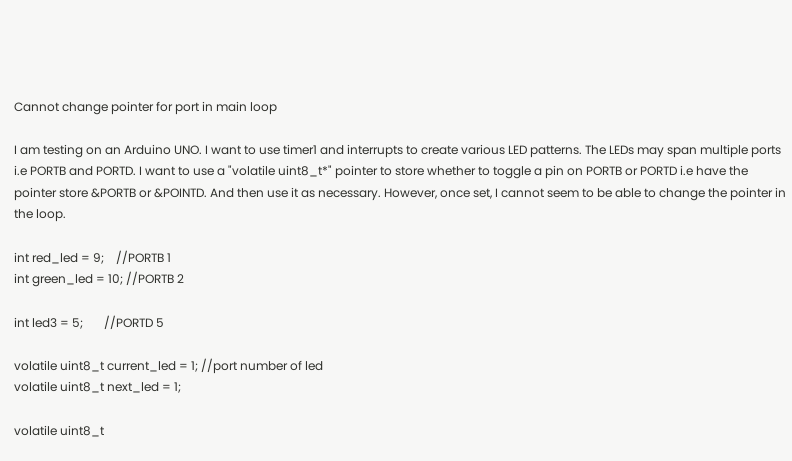Cannot change pointer for port in main loop

I am testing on an Arduino UNO. I want to use timer1 and interrupts to create various LED patterns. The LEDs may span multiple ports i.e PORTB and PORTD. I want to use a "volatile uint8_t*" pointer to store whether to toggle a pin on PORTB or PORTD i.e have the pointer store &PORTB or &POINTD. And then use it as necessary. However, once set, I cannot seem to be able to change the pointer in the loop.

int red_led = 9;    //PORTB 1
int green_led = 10; //PORTB 2

int led3 = 5;       //PORTD 5

volatile uint8_t current_led = 1; //port number of led
volatile uint8_t next_led = 1;

volatile uint8_t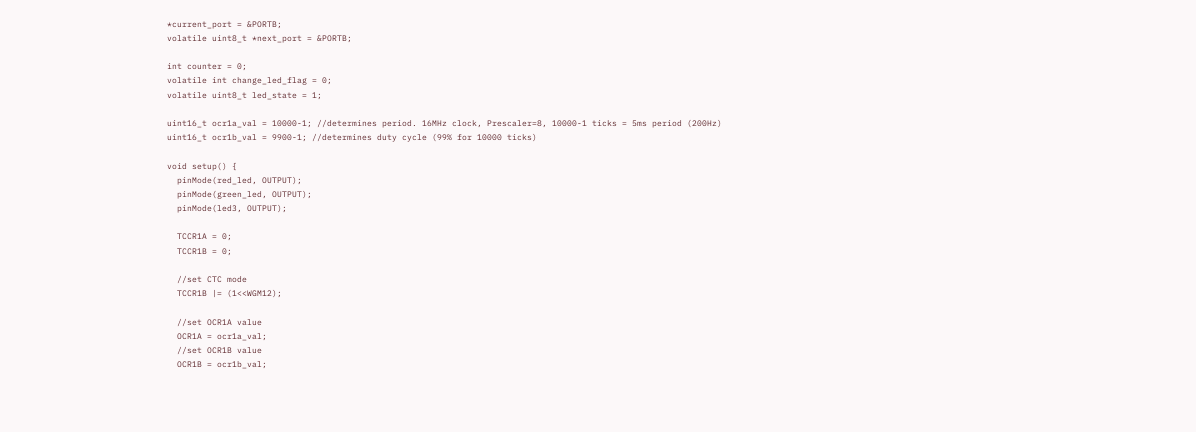*current_port = &PORTB;
volatile uint8_t *next_port = &PORTB;

int counter = 0;
volatile int change_led_flag = 0;
volatile uint8_t led_state = 1;

uint16_t ocr1a_val = 10000-1; //determines period. 16MHz clock, Prescaler=8, 10000-1 ticks = 5ms period (200Hz)
uint16_t ocr1b_val = 9900-1; //determines duty cycle (99% for 10000 ticks)

void setup() {
  pinMode(red_led, OUTPUT);
  pinMode(green_led, OUTPUT);
  pinMode(led3, OUTPUT);

  TCCR1A = 0;
  TCCR1B = 0;

  //set CTC mode
  TCCR1B |= (1<<WGM12);

  //set OCR1A value
  OCR1A = ocr1a_val;
  //set OCR1B value
  OCR1B = ocr1b_val;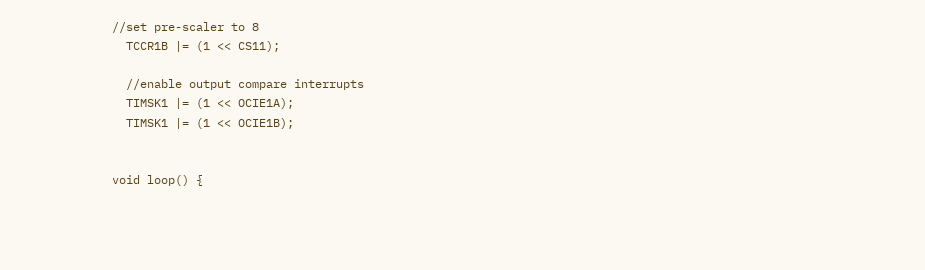//set pre-scaler to 8
  TCCR1B |= (1 << CS11);

  //enable output compare interrupts
  TIMSK1 |= (1 << OCIE1A);
  TIMSK1 |= (1 << OCIE1B);


void loop() {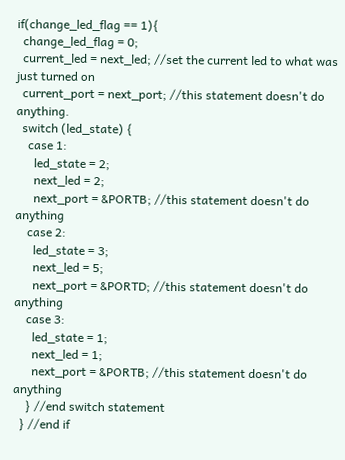if(change_led_flag == 1){
  change_led_flag = 0;
  current_led = next_led; //set the current led to what was just turned on
  current_port = next_port; //this statement doesn't do anything.
  switch (led_state) {
    case 1:
      led_state = 2;
      next_led = 2;
      next_port = &PORTB; //this statement doesn't do anything
    case 2:
      led_state = 3;
      next_led = 5;
      next_port = &PORTD; //this statement doesn't do anything
    case 3:
      led_state = 1;
      next_led = 1;
      next_port = &PORTB; //this statement doesn't do anything
    } //end switch statement
  } //end if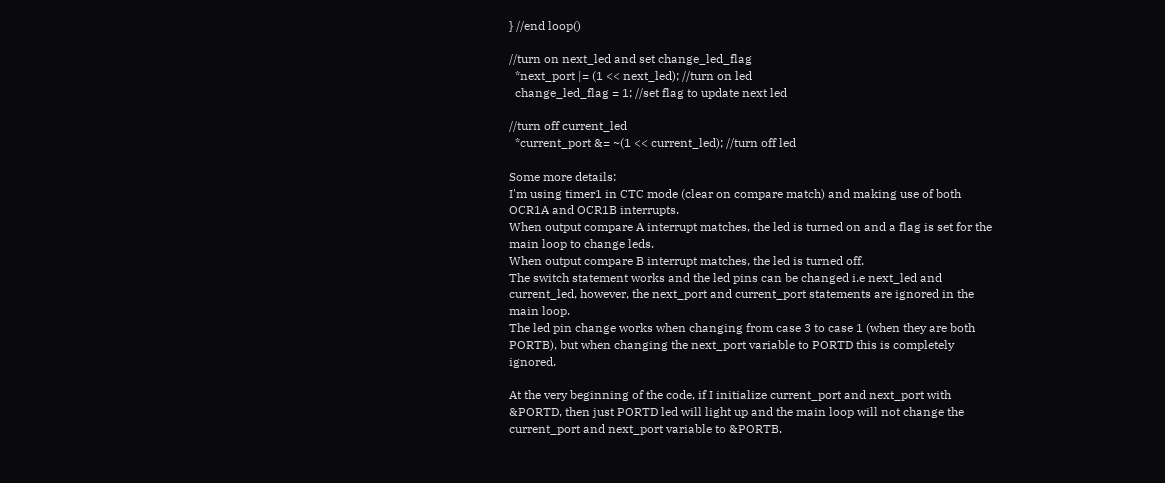} //end loop()

//turn on next_led and set change_led_flag
  *next_port |= (1 << next_led); //turn on led
  change_led_flag = 1; //set flag to update next led

//turn off current_led
  *current_port &= ~(1 << current_led); //turn off led

Some more details:
I'm using timer1 in CTC mode (clear on compare match) and making use of both OCR1A and OCR1B interrupts.
When output compare A interrupt matches, the led is turned on and a flag is set for the main loop to change leds.
When output compare B interrupt matches, the led is turned off.
The switch statement works and the led pins can be changed i.e next_led and current_led, however, the next_port and current_port statements are ignored in the main loop.
The led pin change works when changing from case 3 to case 1 (when they are both PORTB), but when changing the next_port variable to PORTD this is completely ignored.

At the very beginning of the code, if I initialize current_port and next_port with &PORTD, then just PORTD led will light up and the main loop will not change the current_port and next_port variable to &PORTB.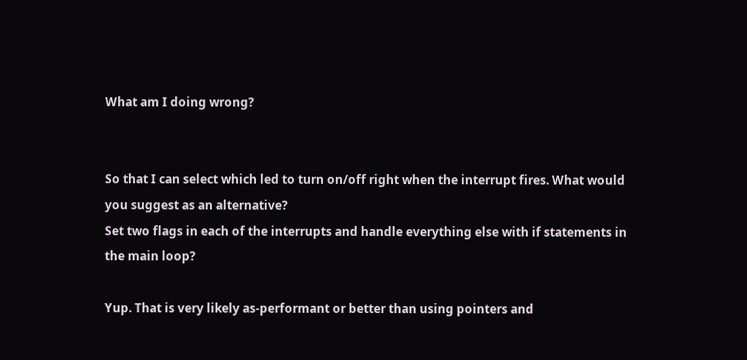What am I doing wrong?


So that I can select which led to turn on/off right when the interrupt fires. What would you suggest as an alternative?
Set two flags in each of the interrupts and handle everything else with if statements in the main loop?

Yup. That is very likely as-performant or better than using pointers and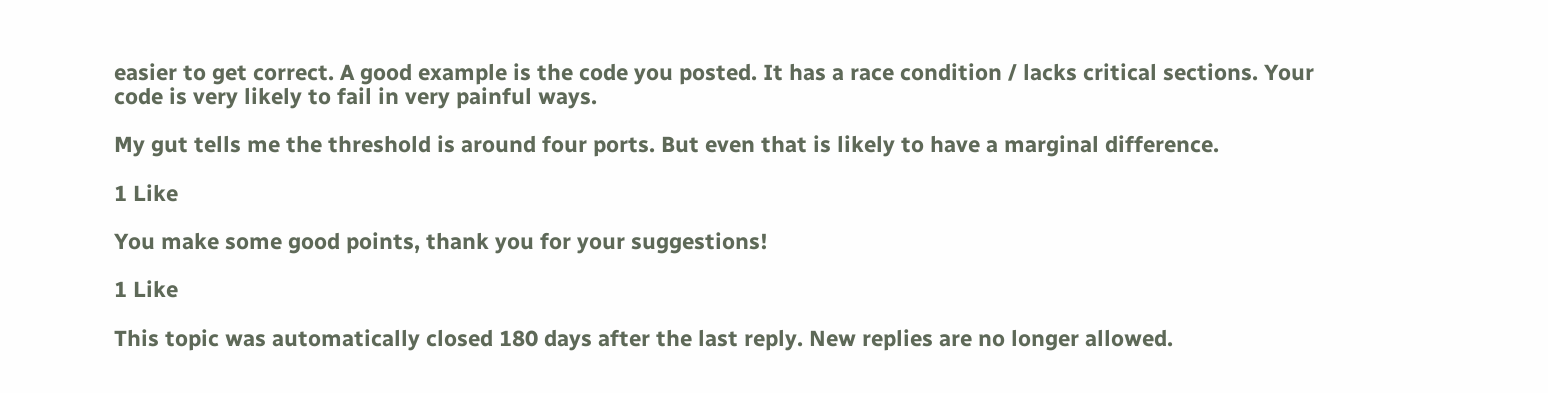easier to get correct. A good example is the code you posted. It has a race condition / lacks critical sections. Your code is very likely to fail in very painful ways.

My gut tells me the threshold is around four ports. But even that is likely to have a marginal difference.

1 Like

You make some good points, thank you for your suggestions!

1 Like

This topic was automatically closed 180 days after the last reply. New replies are no longer allowed.